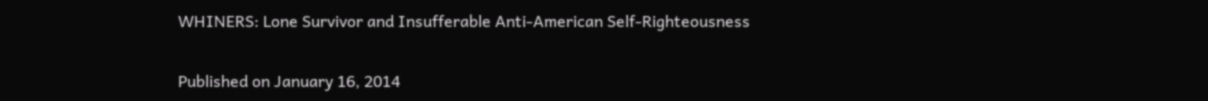WHINERS: Lone Survivor and Insufferable Anti-American Self-Righteousness

Published on January 16, 2014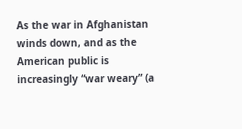As the war in Afghanistan winds down, and as the American public is increasingly “war weary” (a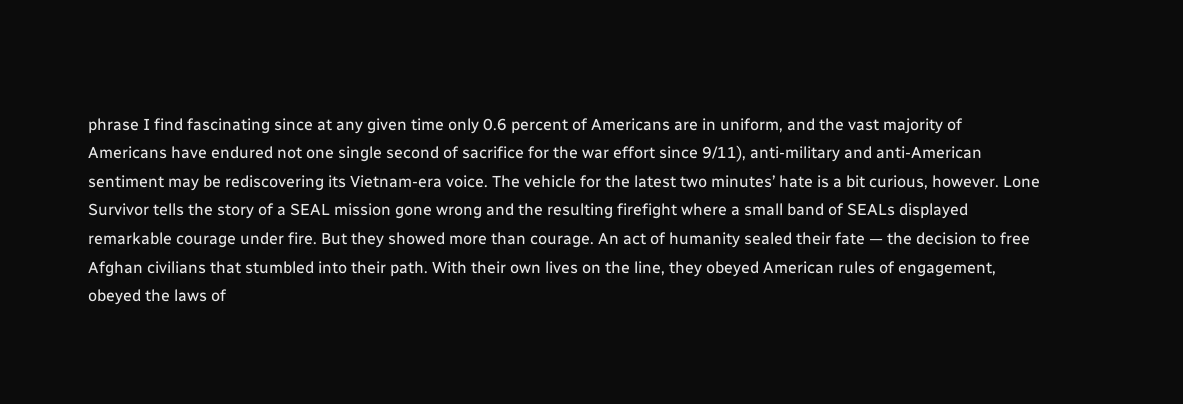phrase I find fascinating since at any given time only 0.6 percent of Americans are in uniform, and the vast majority of Americans have endured not one single second of sacrifice for the war effort since 9/11), anti-military and anti-American sentiment may be rediscovering its Vietnam-era voice. The vehicle for the latest two minutes’ hate is a bit curious, however. Lone Survivor tells the story of a SEAL mission gone wrong and the resulting firefight where a small band of SEALs displayed remarkable courage under fire. But they showed more than courage. An act of humanity sealed their fate — the decision to free Afghan civilians that stumbled into their path. With their own lives on the line, they obeyed American rules of engagement, obeyed the laws of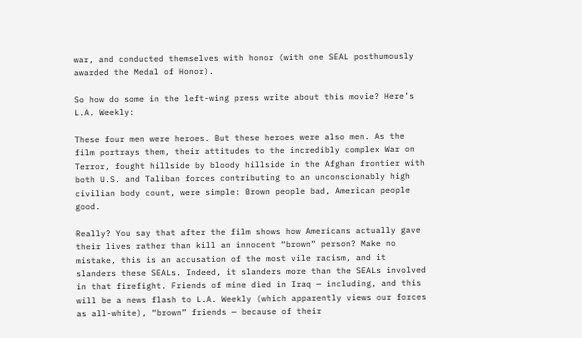war, and conducted themselves with honor (with one SEAL posthumously awarded the Medal of Honor).

So how do some in the left-wing press write about this movie? Here’s L.A. Weekly:

These four men were heroes. But these heroes were also men. As the film portrays them, their attitudes to the incredibly complex War on Terror, fought hillside by bloody hillside in the Afghan frontier with both U.S. and Taliban forces contributing to an unconscionably high civilian body count, were simple: Brown people bad, American people good.

Really? You say that after the film shows how Americans actually gave their lives rather than kill an innocent “brown” person? Make no mistake, this is an accusation of the most vile racism, and it slanders these SEALs. Indeed, it slanders more than the SEALs involved in that firefight. Friends of mine died in Iraq — including, and this will be a news flash to L.A. Weekly (which apparently views our forces as all-white), “brown” friends — because of their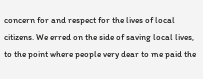concern for and respect for the lives of local citizens. We erred on the side of saving local lives, to the point where people very dear to me paid the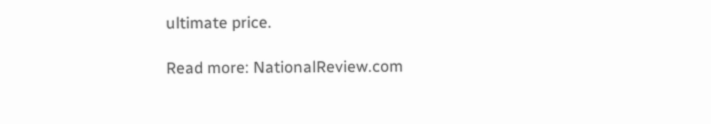ultimate price.

Read more: NationalReview.com